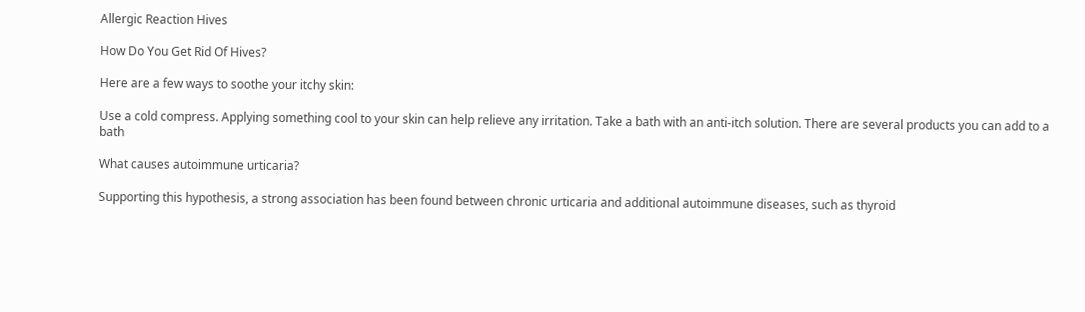Allergic Reaction Hives

How Do You Get Rid Of Hives?

Here are a few ways to soothe your itchy skin:

Use a cold compress. Applying something cool to your skin can help relieve any irritation. Take a bath with an anti-itch solution. There are several products you can add to a bath

What causes autoimmune urticaria?

Supporting this hypothesis, a strong association has been found between chronic urticaria and additional autoimmune diseases, such as thyroid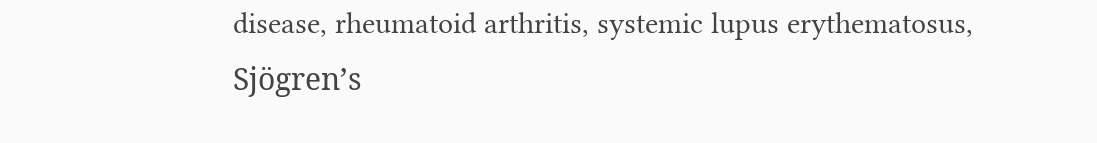disease, rheumatoid arthritis, systemic lupus erythematosus, Sjögren’s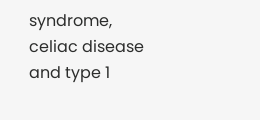syndrome, celiac disease and type 1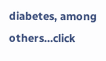diabetes, among others…click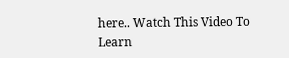here.. Watch This Video To Learn